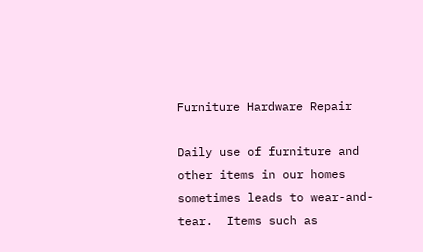Furniture Hardware Repair

Daily use of furniture and other items in our homes sometimes leads to wear-and-tear.  Items such as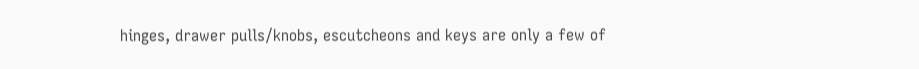hinges, drawer pulls/knobs, escutcheons and keys are only a few of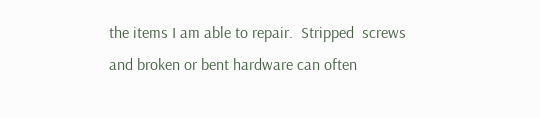the items I am able to repair.  Stripped  screws and broken or bent hardware can often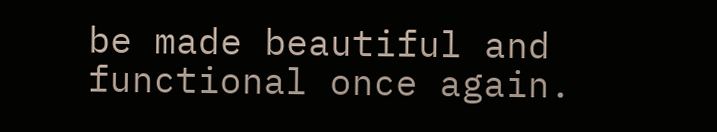be made beautiful and functional once again.